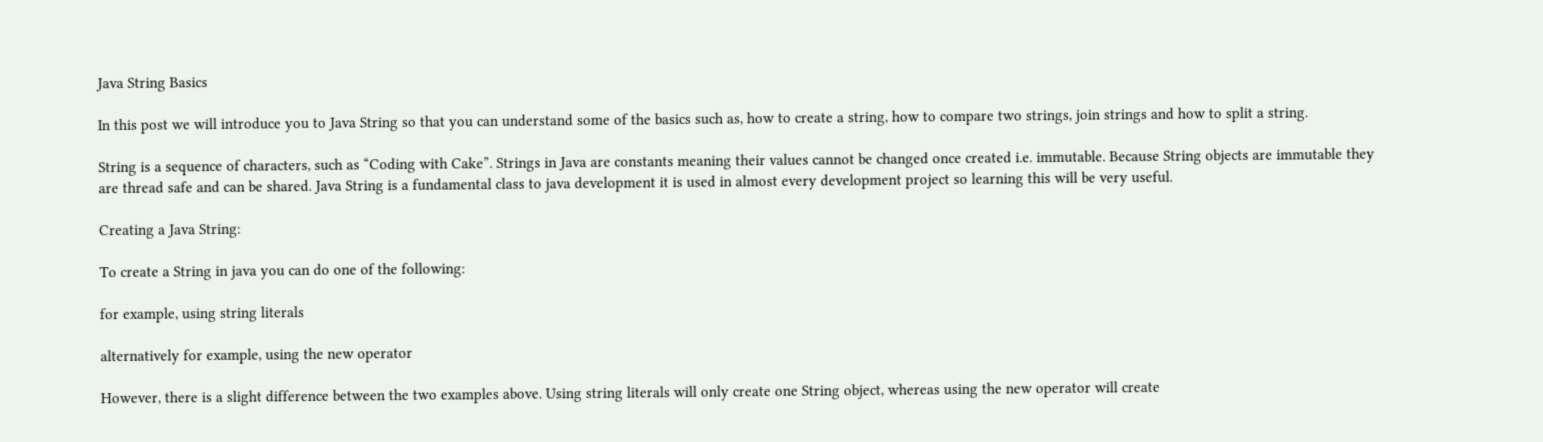Java String Basics

In this post we will introduce you to Java String so that you can understand some of the basics such as, how to create a string, how to compare two strings, join strings and how to split a string.

String is a sequence of characters, such as “Coding with Cake”. Strings in Java are constants meaning their values cannot be changed once created i.e. immutable. Because String objects are immutable they are thread safe and can be shared. Java String is a fundamental class to java development it is used in almost every development project so learning this will be very useful.

Creating a Java String:

To create a String in java you can do one of the following:

for example, using string literals

alternatively for example, using the new operator

However, there is a slight difference between the two examples above. Using string literals will only create one String object, whereas using the new operator will create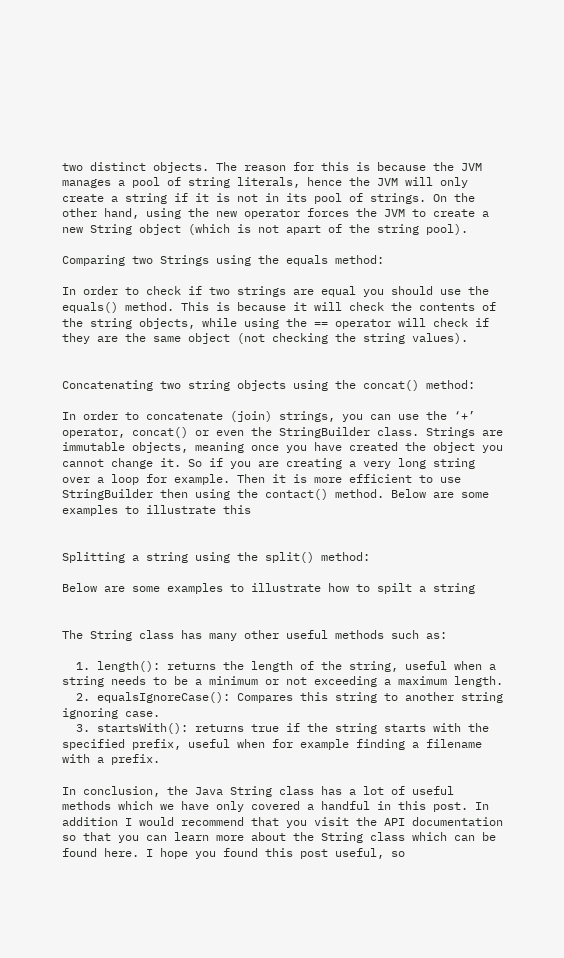two distinct objects. The reason for this is because the JVM manages a pool of string literals, hence the JVM will only create a string if it is not in its pool of strings. On the other hand, using the new operator forces the JVM to create a new String object (which is not apart of the string pool).

Comparing two Strings using the equals method:

In order to check if two strings are equal you should use the equals() method. This is because it will check the contents of the string objects, while using the == operator will check if they are the same object (not checking the string values).


Concatenating two string objects using the concat() method:

In order to concatenate (join) strings, you can use the ‘+’ operator, concat() or even the StringBuilder class. Strings are immutable objects, meaning once you have created the object you cannot change it. So if you are creating a very long string over a loop for example. Then it is more efficient to use StringBuilder then using the contact() method. Below are some examples to illustrate this


Splitting a string using the split() method:

Below are some examples to illustrate how to spilt a string


The String class has many other useful methods such as:

  1. length(): returns the length of the string, useful when a string needs to be a minimum or not exceeding a maximum length.
  2. equalsIgnoreCase(): Compares this string to another string ignoring case.
  3. startsWith(): returns true if the string starts with the specified prefix, useful when for example finding a filename with a prefix.

In conclusion, the Java String class has a lot of useful methods which we have only covered a handful in this post. In addition I would recommend that you visit the API documentation so that you can learn more about the String class which can be found here. I hope you found this post useful, so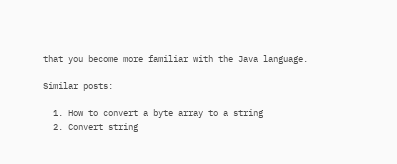that you become more familiar with the Java language.

Similar posts:

  1. How to convert a byte array to a string
  2. Convert string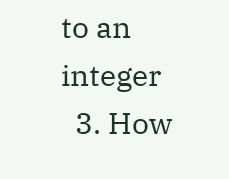to an integer
  3. How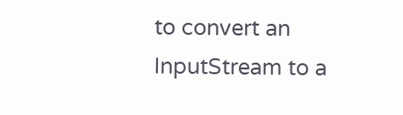to convert an InputStream to a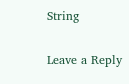String

Leave a Reply